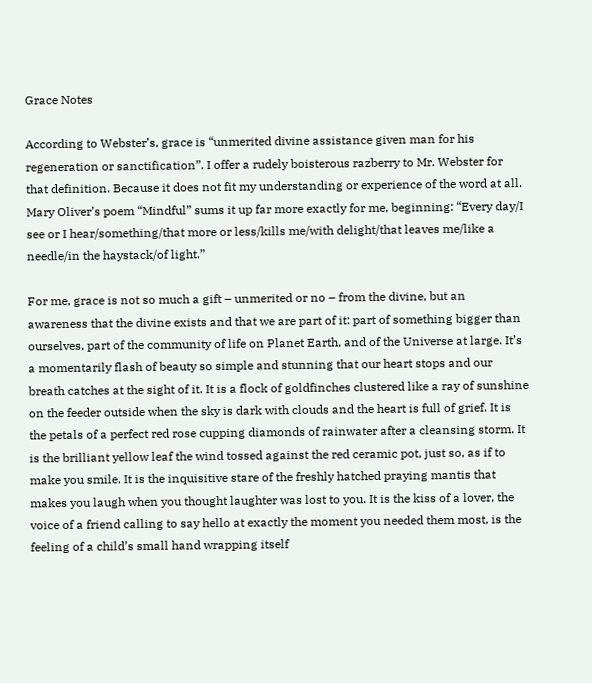Grace Notes

According to Webster’s, grace is “unmerited divine assistance given man for his regeneration or sanctification”. I offer a rudely boisterous razberry to Mr. Webster for that definition. Because it does not fit my understanding or experience of the word at all. Mary Oliver’s poem “Mindful” sums it up far more exactly for me, beginning: “Every day/I see or I hear/something/that more or less/kills me/with delight/that leaves me/like a needle/in the haystack/of light.”

For me, grace is not so much a gift – unmerited or no – from the divine, but an awareness that the divine exists and that we are part of it: part of something bigger than ourselves, part of the community of life on Planet Earth, and of the Universe at large. It’s a momentarily flash of beauty so simple and stunning that our heart stops and our breath catches at the sight of it. It is a flock of goldfinches clustered like a ray of sunshine on the feeder outside when the sky is dark with clouds and the heart is full of grief. It is the petals of a perfect red rose cupping diamonds of rainwater after a cleansing storm. It is the brilliant yellow leaf the wind tossed against the red ceramic pot, just so, as if to make you smile. It is the inquisitive stare of the freshly hatched praying mantis that makes you laugh when you thought laughter was lost to you. It is the kiss of a lover, the voice of a friend calling to say hello at exactly the moment you needed them most, is the feeling of a child’s small hand wrapping itself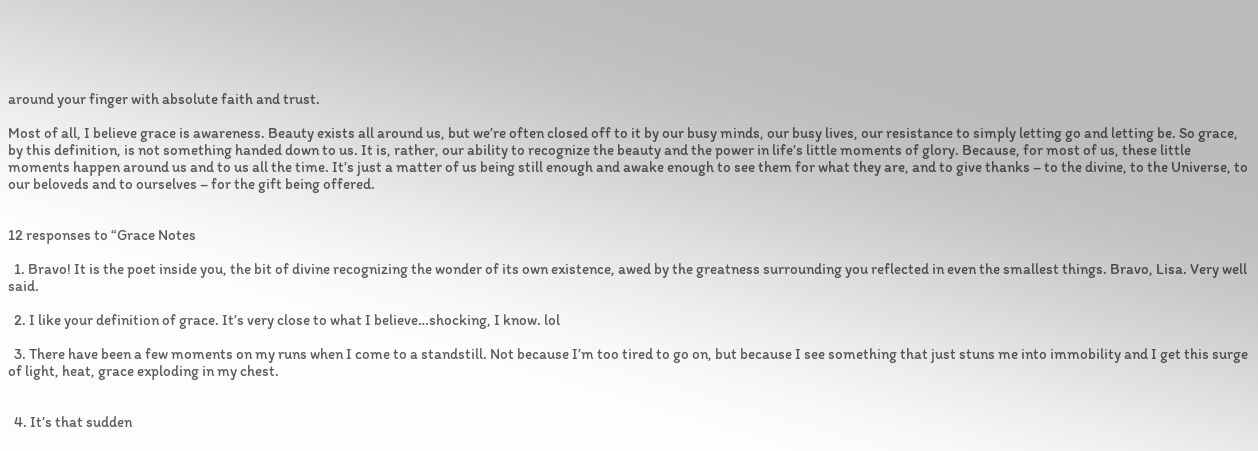around your finger with absolute faith and trust.

Most of all, I believe grace is awareness. Beauty exists all around us, but we’re often closed off to it by our busy minds, our busy lives, our resistance to simply letting go and letting be. So grace, by this definition, is not something handed down to us. It is, rather, our ability to recognize the beauty and the power in life’s little moments of glory. Because, for most of us, these little moments happen around us and to us all the time. It’s just a matter of us being still enough and awake enough to see them for what they are, and to give thanks – to the divine, to the Universe, to our beloveds and to ourselves – for the gift being offered.


12 responses to “Grace Notes

  1. Bravo! It is the poet inside you, the bit of divine recognizing the wonder of its own existence, awed by the greatness surrounding you reflected in even the smallest things. Bravo, Lisa. Very well said.

  2. I like your definition of grace. It’s very close to what I believe…shocking, I know. lol

  3. There have been a few moments on my runs when I come to a standstill. Not because I’m too tired to go on, but because I see something that just stuns me into immobility and I get this surge of light, heat, grace exploding in my chest.


  4. It’s that sudden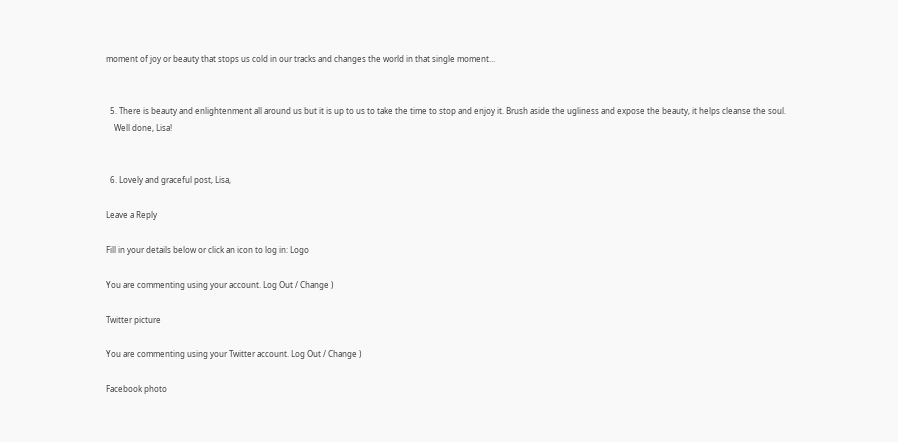moment of joy or beauty that stops us cold in our tracks and changes the world in that single moment…


  5. There is beauty and enlightenment all around us but it is up to us to take the time to stop and enjoy it. Brush aside the ugliness and expose the beauty, it helps cleanse the soul.
    Well done, Lisa!


  6. Lovely and graceful post, Lisa,

Leave a Reply

Fill in your details below or click an icon to log in: Logo

You are commenting using your account. Log Out / Change )

Twitter picture

You are commenting using your Twitter account. Log Out / Change )

Facebook photo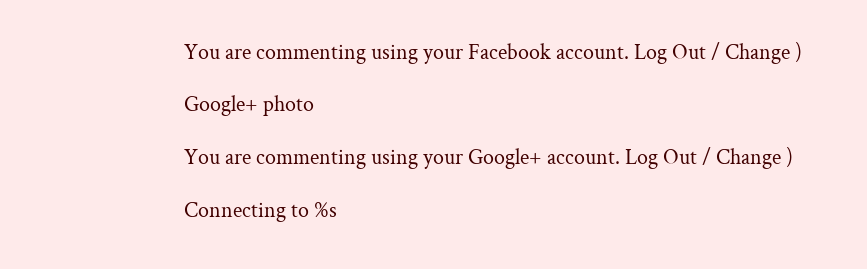You are commenting using your Facebook account. Log Out / Change )

Google+ photo

You are commenting using your Google+ account. Log Out / Change )

Connecting to %s